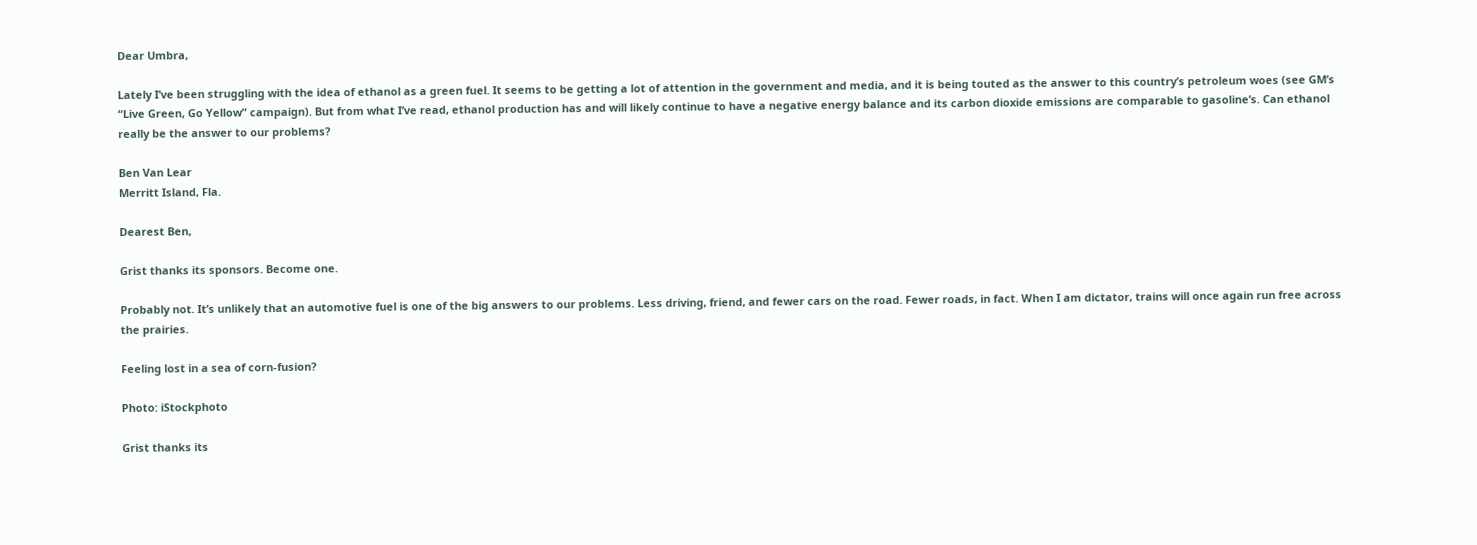Dear Umbra,

Lately I’ve been struggling with the idea of ethanol as a green fuel. It seems to be getting a lot of attention in the government and media, and it is being touted as the answer to this country’s petroleum woes (see GM’s “Live Green, Go Yellow” campaign). But from what I’ve read, ethanol production has and will likely continue to have a negative energy balance and its carbon dioxide emissions are comparable to gasoline’s. Can ethanol really be the answer to our problems?

Ben Van Lear
Merritt Island, Fla.

Dearest Ben,

Grist thanks its sponsors. Become one.

Probably not. It’s unlikely that an automotive fuel is one of the big answers to our problems. Less driving, friend, and fewer cars on the road. Fewer roads, in fact. When I am dictator, trains will once again run free across the prairies.

Feeling lost in a sea of corn-fusion?

Photo: iStockphoto

Grist thanks its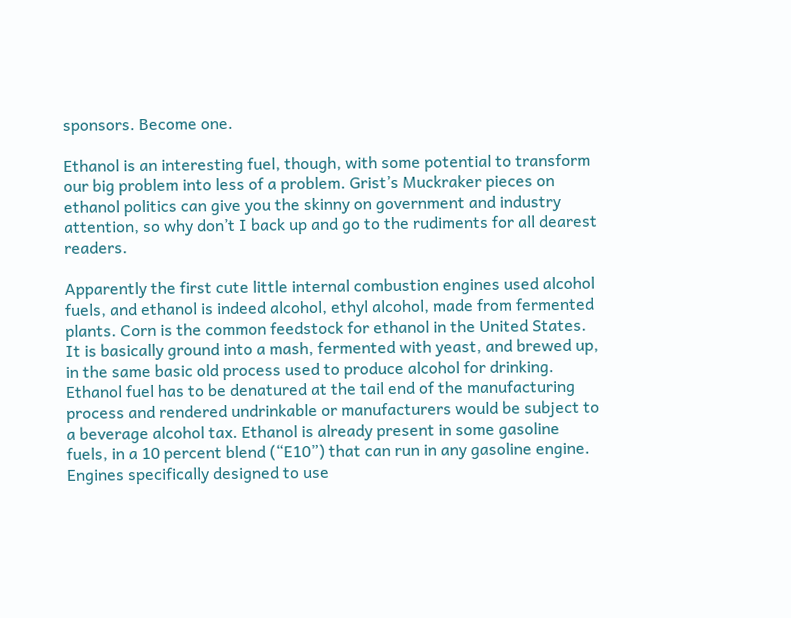sponsors. Become one.

Ethanol is an interesting fuel, though, with some potential to transform our big problem into less of a problem. Grist’s Muckraker pieces on ethanol politics can give you the skinny on government and industry attention, so why don’t I back up and go to the rudiments for all dearest readers.

Apparently the first cute little internal combustion engines used alcohol fuels, and ethanol is indeed alcohol, ethyl alcohol, made from fermented plants. Corn is the common feedstock for ethanol in the United States. It is basically ground into a mash, fermented with yeast, and brewed up, in the same basic old process used to produce alcohol for drinking. Ethanol fuel has to be denatured at the tail end of the manufacturing process and rendered undrinkable or manufacturers would be subject to a beverage alcohol tax. Ethanol is already present in some gasoline fuels, in a 10 percent blend (“E10”) that can run in any gasoline engine. Engines specifically designed to use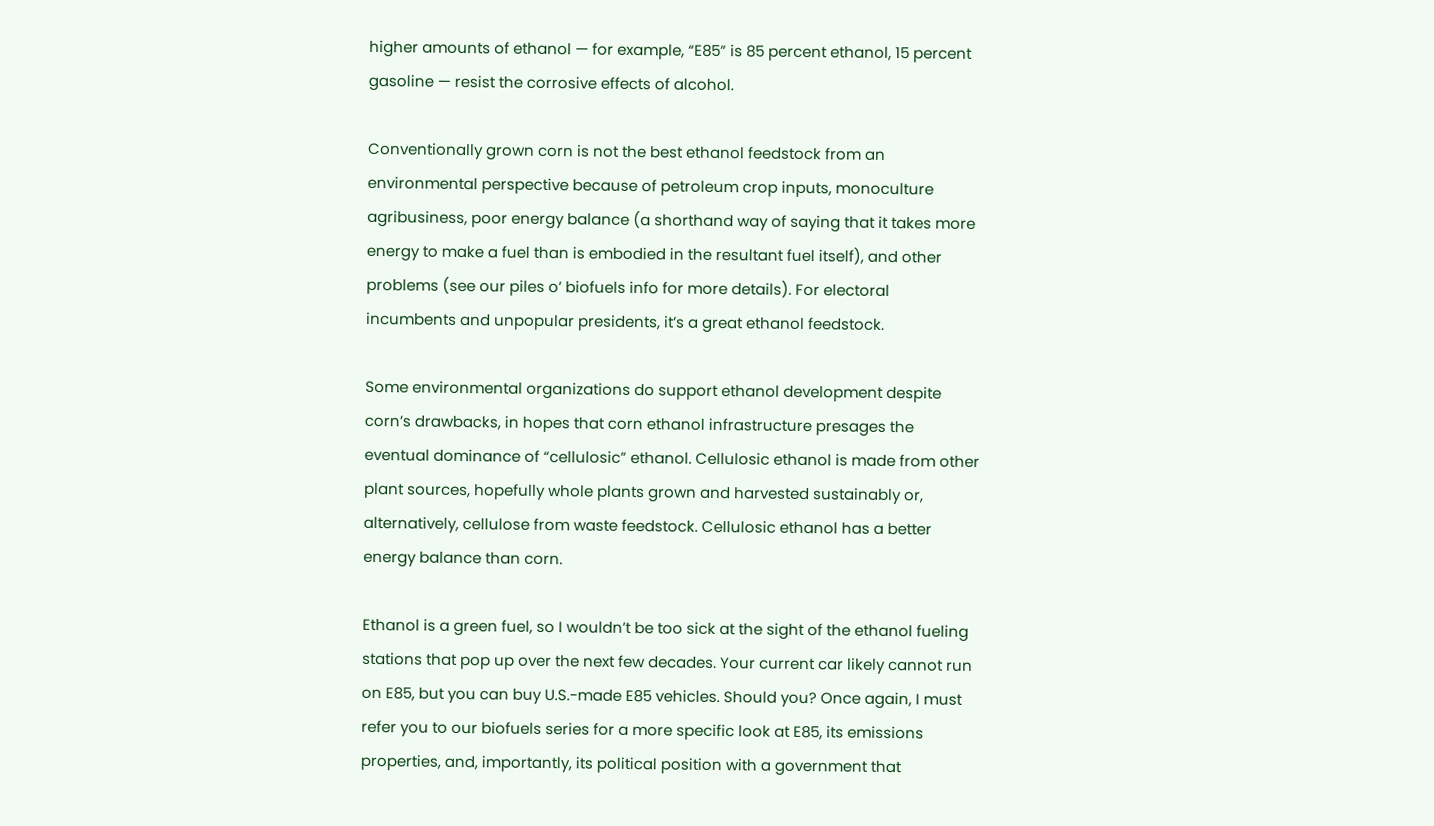higher amounts of ethanol — for example, “E85” is 85 percent ethanol, 15 percent gasoline — resist the corrosive effects of alcohol.

Conventionally grown corn is not the best ethanol feedstock from an environmental perspective because of petroleum crop inputs, monoculture agribusiness, poor energy balance (a shorthand way of saying that it takes more energy to make a fuel than is embodied in the resultant fuel itself), and other problems (see our piles o’ biofuels info for more details). For electoral incumbents and unpopular presidents, it’s a great ethanol feedstock.

Some environmental organizations do support ethanol development despite corn’s drawbacks, in hopes that corn ethanol infrastructure presages the eventual dominance of “cellulosic” ethanol. Cellulosic ethanol is made from other plant sources, hopefully whole plants grown and harvested sustainably or, alternatively, cellulose from waste feedstock. Cellulosic ethanol has a better energy balance than corn.

Ethanol is a green fuel, so I wouldn’t be too sick at the sight of the ethanol fueling stations that pop up over the next few decades. Your current car likely cannot run on E85, but you can buy U.S.-made E85 vehicles. Should you? Once again, I must refer you to our biofuels series for a more specific look at E85, its emissions properties, and, importantly, its political position with a government that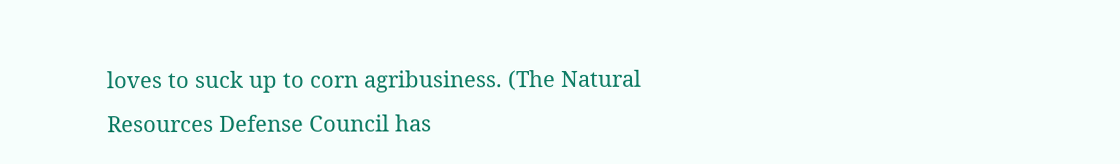loves to suck up to corn agribusiness. (The Natural Resources Defense Council has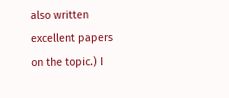also written excellent papers on the topic.) I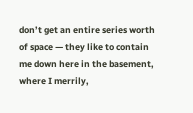don’t get an entire series worth of space — they like to contain me down here in the basement, where I merrily,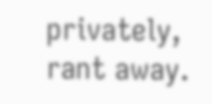privately, rant away.